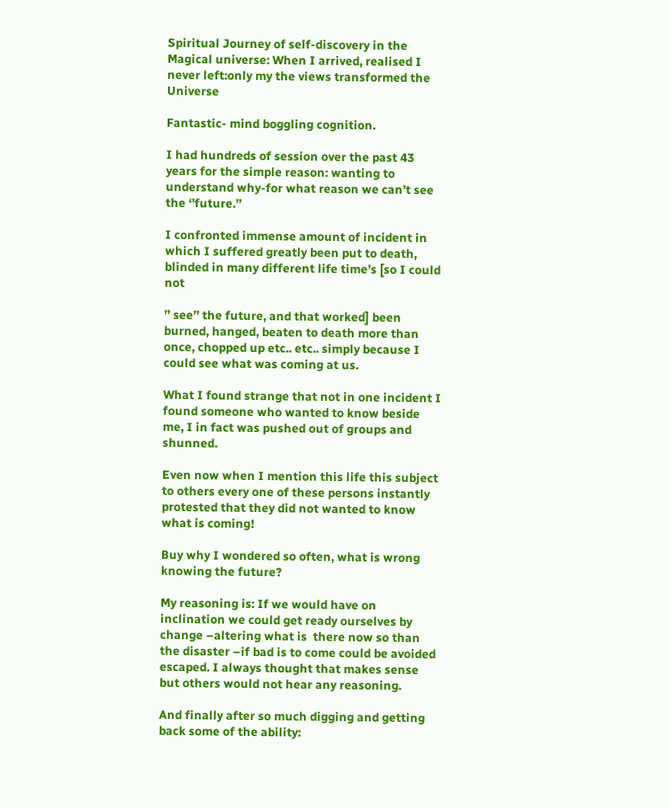Spiritual Journey of self-discovery in the Magical universe: When I arrived, realised I never left:only my the views transformed the Universe

Fantastic- mind boggling cognition.

I had hundreds of session over the past 43 years for the simple reason: wanting to understand why-for what reason we can’t see the ‘’future.’’

I confronted immense amount of incident in which I suffered greatly been put to death, blinded in many different life time’s [so I could not

’’ see’’ the future, and that worked] been burned, hanged, beaten to death more than once, chopped up etc.. etc.. simply because I could see what was coming at us.

What I found strange that not in one incident I found someone who wanted to know beside me, I in fact was pushed out of groups and shunned.

Even now when I mention this life this subject to others every one of these persons instantly protested that they did not wanted to know what is coming!

Buy why I wondered so often, what is wrong knowing the future?

My reasoning is: If we would have on inclination we could get ready ourselves by change –altering what is  there now so than the disaster –if bad is to come could be avoided escaped. I always thought that makes sense but others would not hear any reasoning.

And finally after so much digging and getting back some of the ability: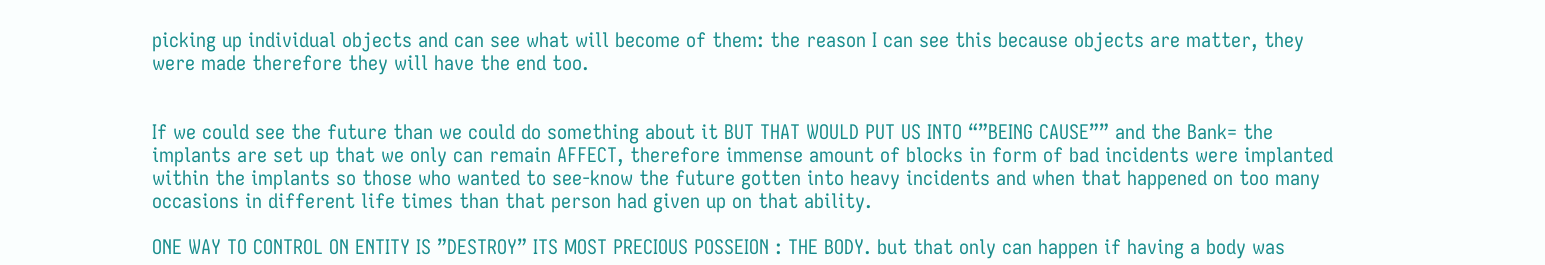picking up individual objects and can see what will become of them: the reason I can see this because objects are matter, they were made therefore they will have the end too.


If we could see the future than we could do something about it BUT THAT WOULD PUT US INTO “”BEING CAUSE”” and the Bank= the implants are set up that we only can remain AFFECT, therefore immense amount of blocks in form of bad incidents were implanted within the implants so those who wanted to see-know the future gotten into heavy incidents and when that happened on too many occasions in different life times than that person had given up on that ability.

ONE WAY TO CONTROL ON ENTITY IS ”DESTROY” ITS MOST PRECIOUS POSSEION : THE BODY. but that only can happen if having a body was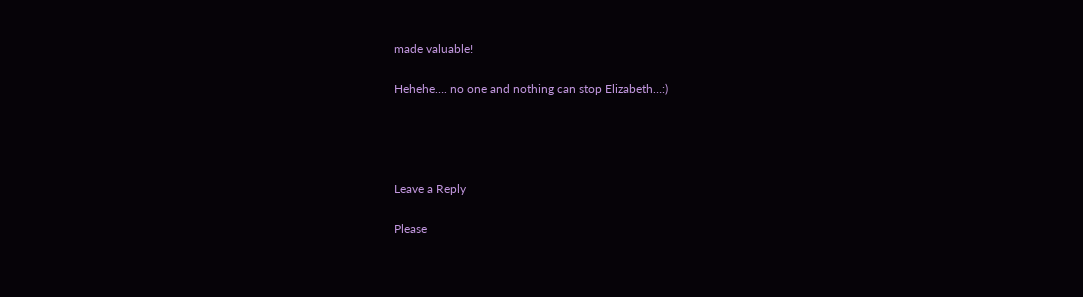made valuable!

Hehehe…. no one and nothing can stop Elizabeth…:)




Leave a Reply

Please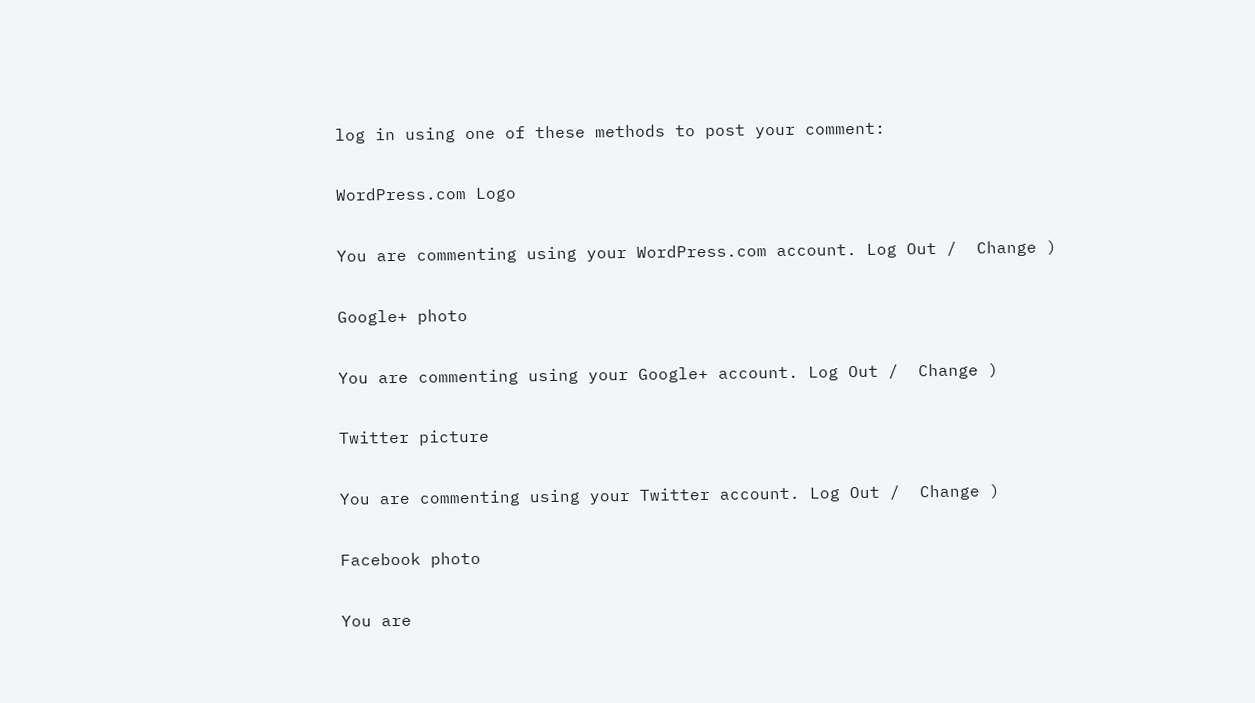log in using one of these methods to post your comment:

WordPress.com Logo

You are commenting using your WordPress.com account. Log Out /  Change )

Google+ photo

You are commenting using your Google+ account. Log Out /  Change )

Twitter picture

You are commenting using your Twitter account. Log Out /  Change )

Facebook photo

You are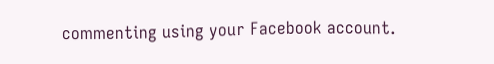commenting using your Facebook account.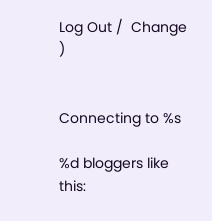Log Out /  Change )


Connecting to %s

%d bloggers like this: